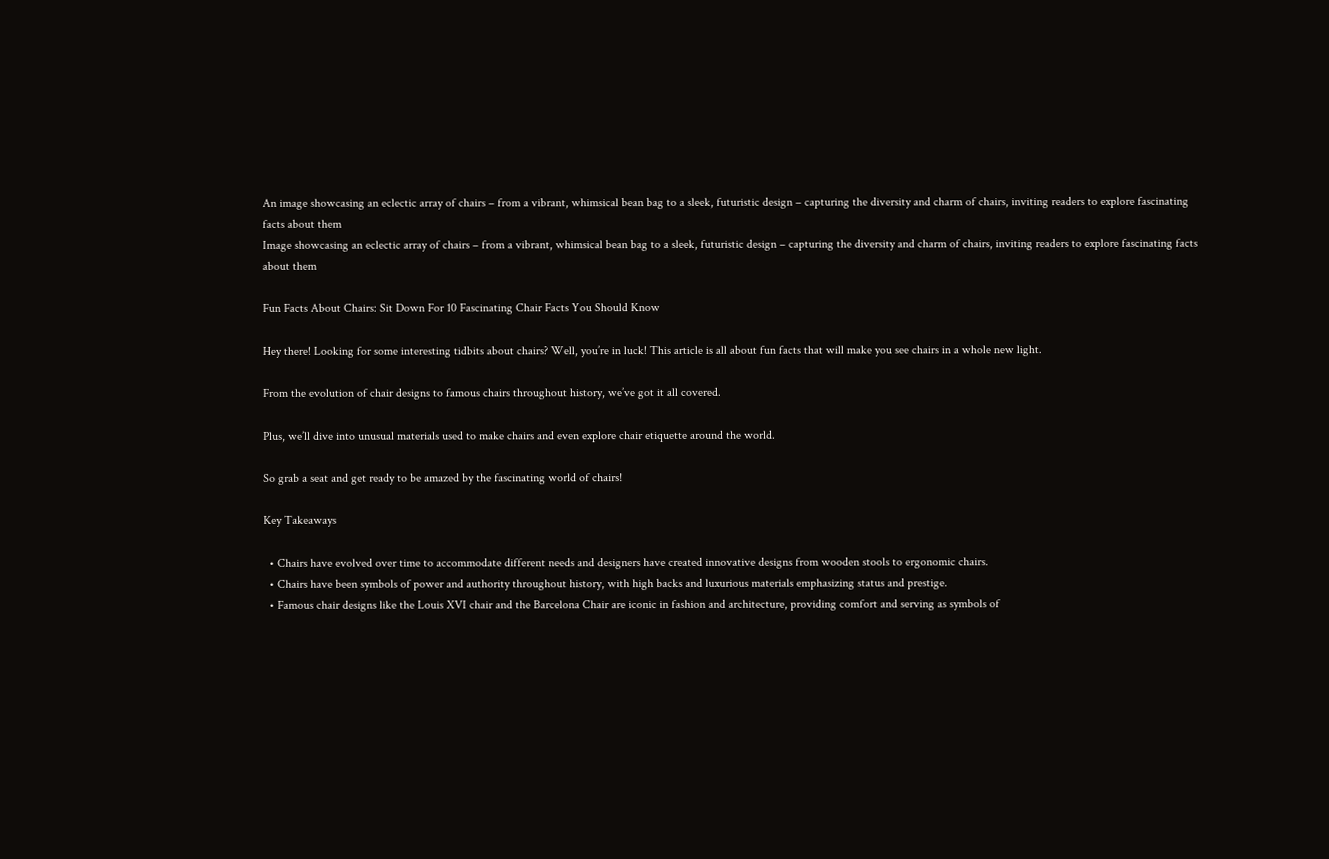An image showcasing an eclectic array of chairs – from a vibrant, whimsical bean bag to a sleek, futuristic design – capturing the diversity and charm of chairs, inviting readers to explore fascinating facts about them
Image showcasing an eclectic array of chairs – from a vibrant, whimsical bean bag to a sleek, futuristic design – capturing the diversity and charm of chairs, inviting readers to explore fascinating facts about them

Fun Facts About Chairs: Sit Down For 10 Fascinating Chair Facts You Should Know

Hey there! Looking for some interesting tidbits about chairs? Well, you’re in luck! This article is all about fun facts that will make you see chairs in a whole new light.

From the evolution of chair designs to famous chairs throughout history, we’ve got it all covered.

Plus, we’ll dive into unusual materials used to make chairs and even explore chair etiquette around the world.

So grab a seat and get ready to be amazed by the fascinating world of chairs!

Key Takeaways

  • Chairs have evolved over time to accommodate different needs and designers have created innovative designs from wooden stools to ergonomic chairs.
  • Chairs have been symbols of power and authority throughout history, with high backs and luxurious materials emphasizing status and prestige.
  • Famous chair designs like the Louis XVI chair and the Barcelona Chair are iconic in fashion and architecture, providing comfort and serving as symbols of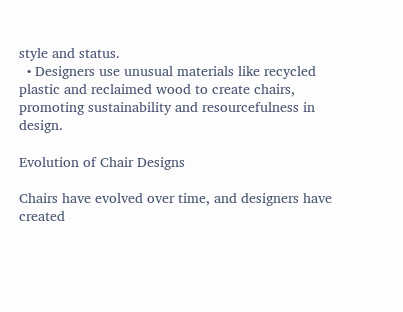style and status.
  • Designers use unusual materials like recycled plastic and reclaimed wood to create chairs, promoting sustainability and resourcefulness in design.

Evolution of Chair Designs

Chairs have evolved over time, and designers have created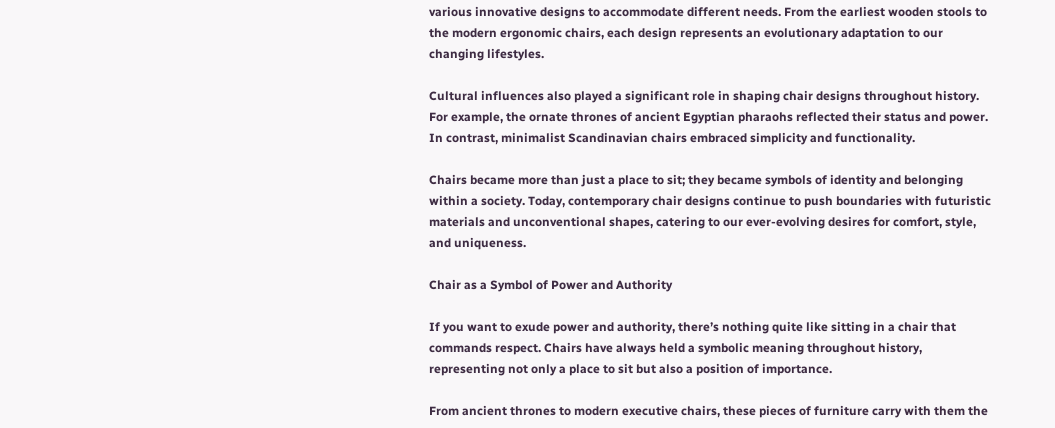various innovative designs to accommodate different needs. From the earliest wooden stools to the modern ergonomic chairs, each design represents an evolutionary adaptation to our changing lifestyles.

Cultural influences also played a significant role in shaping chair designs throughout history. For example, the ornate thrones of ancient Egyptian pharaohs reflected their status and power. In contrast, minimalist Scandinavian chairs embraced simplicity and functionality.

Chairs became more than just a place to sit; they became symbols of identity and belonging within a society. Today, contemporary chair designs continue to push boundaries with futuristic materials and unconventional shapes, catering to our ever-evolving desires for comfort, style, and uniqueness.

Chair as a Symbol of Power and Authority

If you want to exude power and authority, there’s nothing quite like sitting in a chair that commands respect. Chairs have always held a symbolic meaning throughout history, representing not only a place to sit but also a position of importance.

From ancient thrones to modern executive chairs, these pieces of furniture carry with them the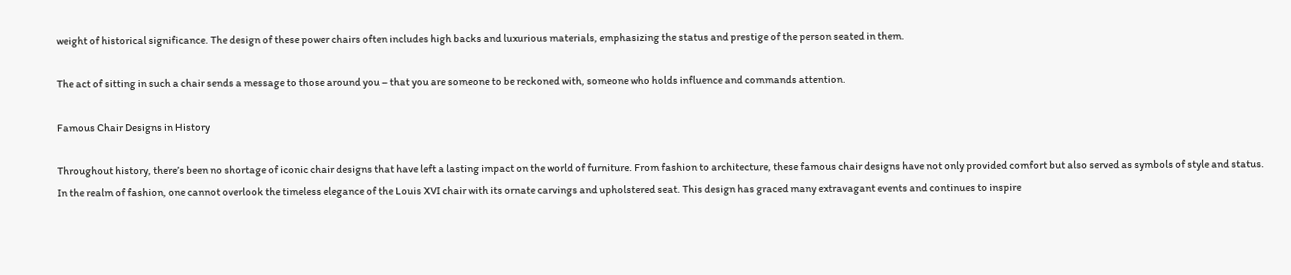weight of historical significance. The design of these power chairs often includes high backs and luxurious materials, emphasizing the status and prestige of the person seated in them.

The act of sitting in such a chair sends a message to those around you – that you are someone to be reckoned with, someone who holds influence and commands attention.

Famous Chair Designs in History

Throughout history, there’s been no shortage of iconic chair designs that have left a lasting impact on the world of furniture. From fashion to architecture, these famous chair designs have not only provided comfort but also served as symbols of style and status. In the realm of fashion, one cannot overlook the timeless elegance of the Louis XVI chair with its ornate carvings and upholstered seat. This design has graced many extravagant events and continues to inspire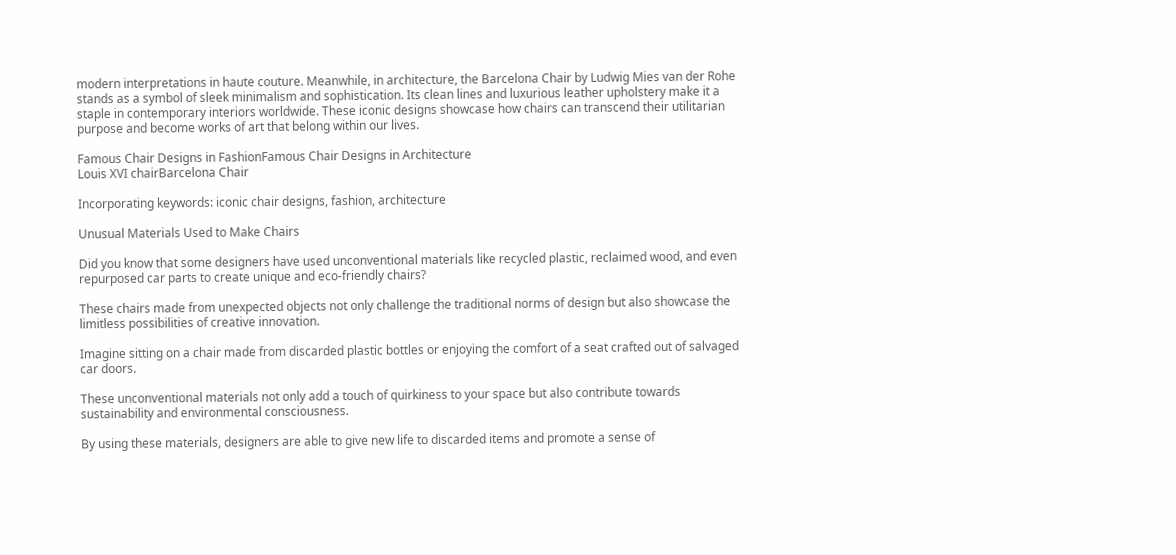modern interpretations in haute couture. Meanwhile, in architecture, the Barcelona Chair by Ludwig Mies van der Rohe stands as a symbol of sleek minimalism and sophistication. Its clean lines and luxurious leather upholstery make it a staple in contemporary interiors worldwide. These iconic designs showcase how chairs can transcend their utilitarian purpose and become works of art that belong within our lives.

Famous Chair Designs in FashionFamous Chair Designs in Architecture
Louis XVI chairBarcelona Chair

Incorporating keywords: iconic chair designs, fashion, architecture

Unusual Materials Used to Make Chairs

Did you know that some designers have used unconventional materials like recycled plastic, reclaimed wood, and even repurposed car parts to create unique and eco-friendly chairs?

These chairs made from unexpected objects not only challenge the traditional norms of design but also showcase the limitless possibilities of creative innovation.

Imagine sitting on a chair made from discarded plastic bottles or enjoying the comfort of a seat crafted out of salvaged car doors.

These unconventional materials not only add a touch of quirkiness to your space but also contribute towards sustainability and environmental consciousness.

By using these materials, designers are able to give new life to discarded items and promote a sense of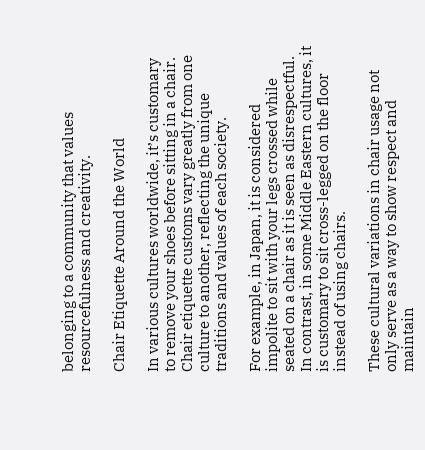belonging to a community that values resourcefulness and creativity.

Chair Etiquette Around the World

In various cultures worldwide, it’s customary to remove your shoes before sitting in a chair. Chair etiquette customs vary greatly from one culture to another, reflecting the unique traditions and values of each society.

For example, in Japan, it is considered impolite to sit with your legs crossed while seated on a chair as it is seen as disrespectful. In contrast, in some Middle Eastern cultures, it is customary to sit cross-legged on the floor instead of using chairs.

These cultural variations in chair usage not only serve as a way to show respect and maintain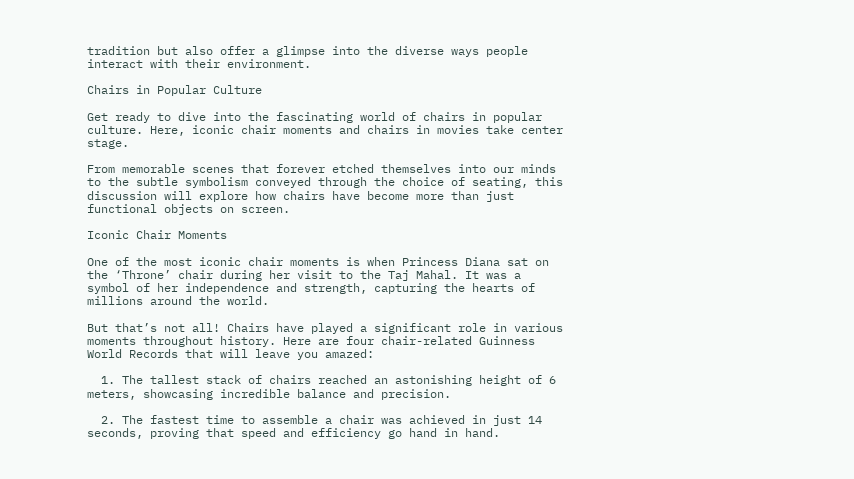tradition but also offer a glimpse into the diverse ways people interact with their environment.

Chairs in Popular Culture

Get ready to dive into the fascinating world of chairs in popular culture. Here, iconic chair moments and chairs in movies take center stage.

From memorable scenes that forever etched themselves into our minds to the subtle symbolism conveyed through the choice of seating, this discussion will explore how chairs have become more than just functional objects on screen.

Iconic Chair Moments

One of the most iconic chair moments is when Princess Diana sat on the ‘Throne’ chair during her visit to the Taj Mahal. It was a symbol of her independence and strength, capturing the hearts of millions around the world.

But that’s not all! Chairs have played a significant role in various moments throughout history. Here are four chair-related Guinness World Records that will leave you amazed:

  1. The tallest stack of chairs reached an astonishing height of 6 meters, showcasing incredible balance and precision.

  2. The fastest time to assemble a chair was achieved in just 14 seconds, proving that speed and efficiency go hand in hand.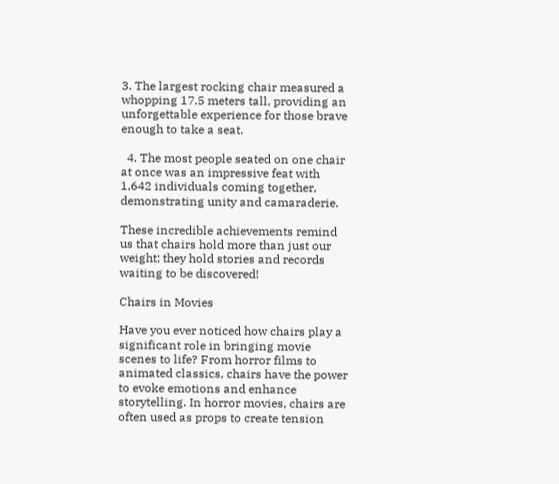3. The largest rocking chair measured a whopping 17.5 meters tall, providing an unforgettable experience for those brave enough to take a seat.

  4. The most people seated on one chair at once was an impressive feat with 1,642 individuals coming together, demonstrating unity and camaraderie.

These incredible achievements remind us that chairs hold more than just our weight; they hold stories and records waiting to be discovered!

Chairs in Movies

Have you ever noticed how chairs play a significant role in bringing movie scenes to life? From horror films to animated classics, chairs have the power to evoke emotions and enhance storytelling. In horror movies, chairs are often used as props to create tension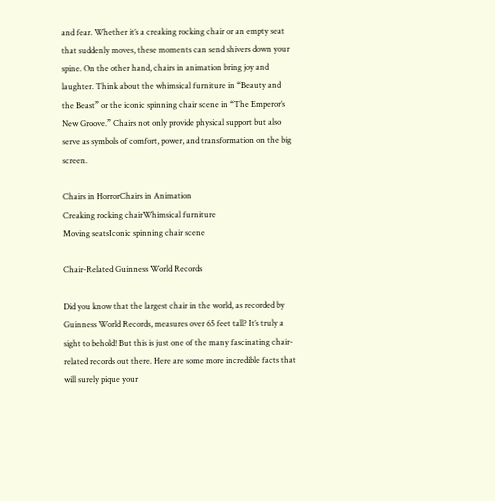and fear. Whether it’s a creaking rocking chair or an empty seat that suddenly moves, these moments can send shivers down your spine. On the other hand, chairs in animation bring joy and laughter. Think about the whimsical furniture in “Beauty and the Beast” or the iconic spinning chair scene in “The Emperor’s New Groove.” Chairs not only provide physical support but also serve as symbols of comfort, power, and transformation on the big screen.

Chairs in HorrorChairs in Animation
Creaking rocking chairWhimsical furniture
Moving seatsIconic spinning chair scene

Chair-Related Guinness World Records

Did you know that the largest chair in the world, as recorded by Guinness World Records, measures over 65 feet tall? It’s truly a sight to behold! But this is just one of the many fascinating chair-related records out there. Here are some more incredible facts that will surely pique your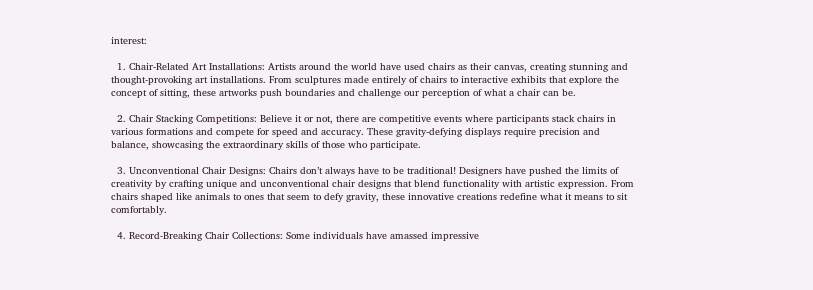interest:

  1. Chair-Related Art Installations: Artists around the world have used chairs as their canvas, creating stunning and thought-provoking art installations. From sculptures made entirely of chairs to interactive exhibits that explore the concept of sitting, these artworks push boundaries and challenge our perception of what a chair can be.

  2. Chair Stacking Competitions: Believe it or not, there are competitive events where participants stack chairs in various formations and compete for speed and accuracy. These gravity-defying displays require precision and balance, showcasing the extraordinary skills of those who participate.

  3. Unconventional Chair Designs: Chairs don’t always have to be traditional! Designers have pushed the limits of creativity by crafting unique and unconventional chair designs that blend functionality with artistic expression. From chairs shaped like animals to ones that seem to defy gravity, these innovative creations redefine what it means to sit comfortably.

  4. Record-Breaking Chair Collections: Some individuals have amassed impressive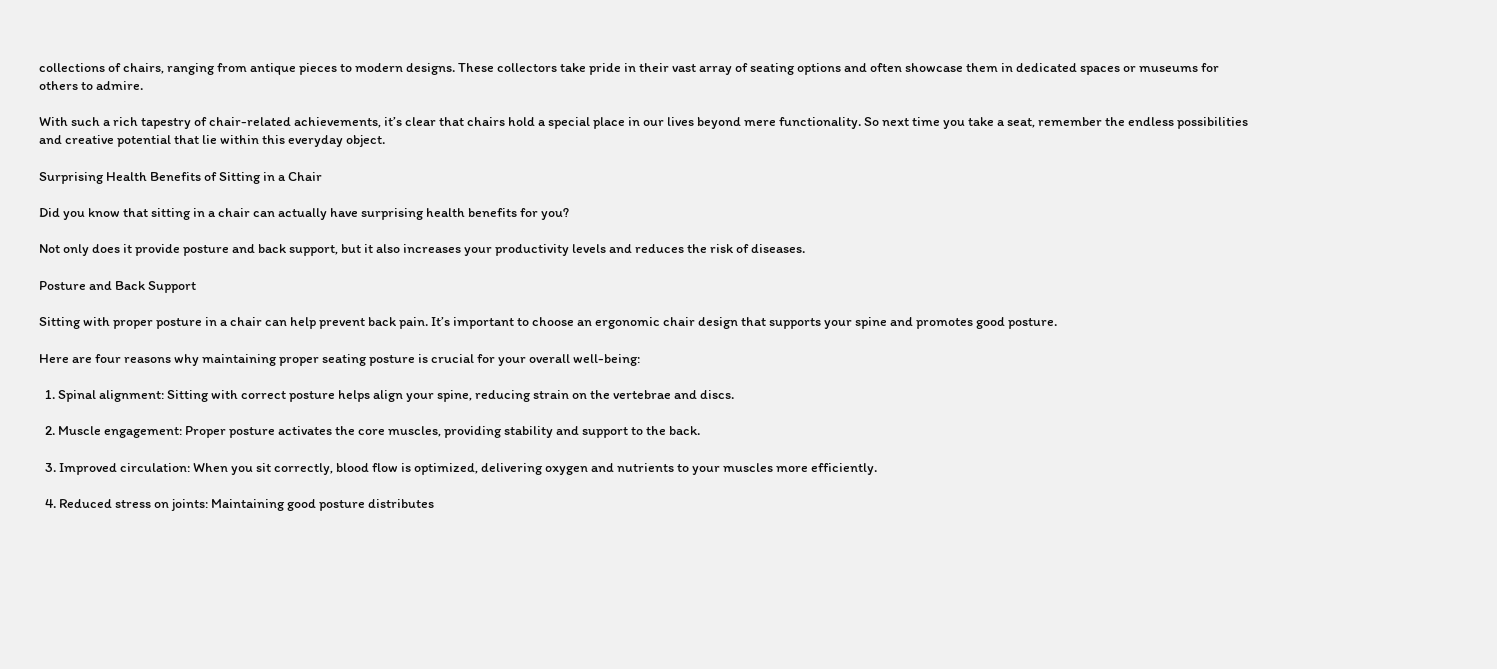collections of chairs, ranging from antique pieces to modern designs. These collectors take pride in their vast array of seating options and often showcase them in dedicated spaces or museums for others to admire.

With such a rich tapestry of chair-related achievements, it’s clear that chairs hold a special place in our lives beyond mere functionality. So next time you take a seat, remember the endless possibilities and creative potential that lie within this everyday object.

Surprising Health Benefits of Sitting in a Chair

Did you know that sitting in a chair can actually have surprising health benefits for you?

Not only does it provide posture and back support, but it also increases your productivity levels and reduces the risk of diseases.

Posture and Back Support

Sitting with proper posture in a chair can help prevent back pain. It’s important to choose an ergonomic chair design that supports your spine and promotes good posture.

Here are four reasons why maintaining proper seating posture is crucial for your overall well-being:

  1. Spinal alignment: Sitting with correct posture helps align your spine, reducing strain on the vertebrae and discs.

  2. Muscle engagement: Proper posture activates the core muscles, providing stability and support to the back.

  3. Improved circulation: When you sit correctly, blood flow is optimized, delivering oxygen and nutrients to your muscles more efficiently.

  4. Reduced stress on joints: Maintaining good posture distributes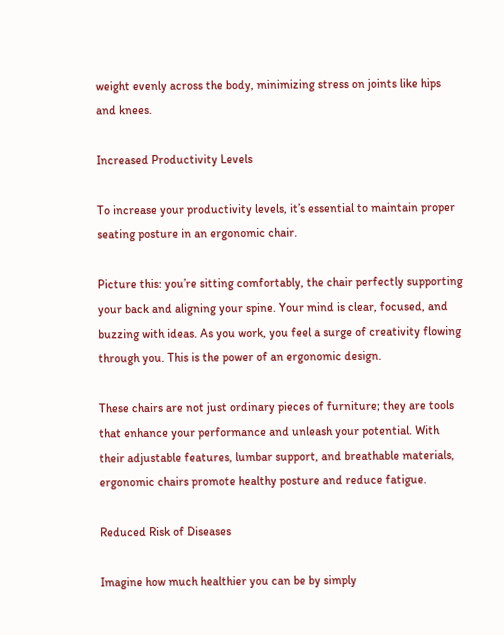weight evenly across the body, minimizing stress on joints like hips and knees.

Increased Productivity Levels

To increase your productivity levels, it’s essential to maintain proper seating posture in an ergonomic chair.

Picture this: you’re sitting comfortably, the chair perfectly supporting your back and aligning your spine. Your mind is clear, focused, and buzzing with ideas. As you work, you feel a surge of creativity flowing through you. This is the power of an ergonomic design.

These chairs are not just ordinary pieces of furniture; they are tools that enhance your performance and unleash your potential. With their adjustable features, lumbar support, and breathable materials, ergonomic chairs promote healthy posture and reduce fatigue.

Reduced Risk of Diseases

Imagine how much healthier you can be by simply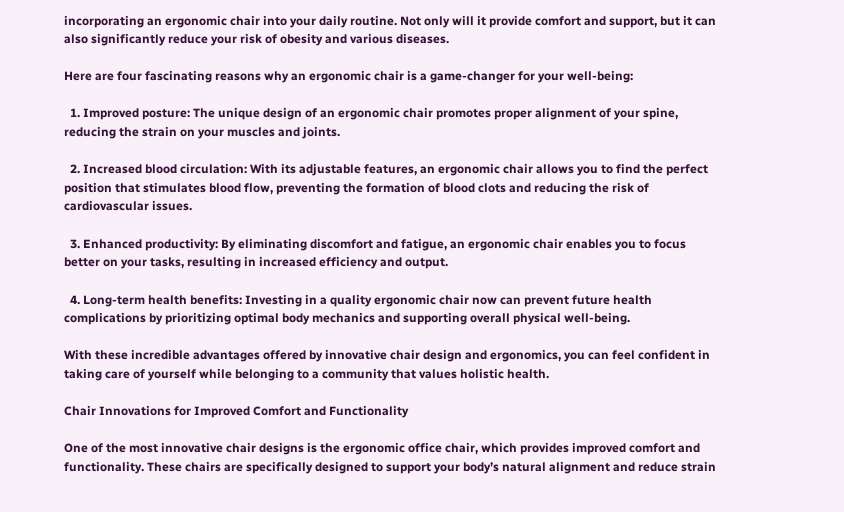incorporating an ergonomic chair into your daily routine. Not only will it provide comfort and support, but it can also significantly reduce your risk of obesity and various diseases.

Here are four fascinating reasons why an ergonomic chair is a game-changer for your well-being:

  1. Improved posture: The unique design of an ergonomic chair promotes proper alignment of your spine, reducing the strain on your muscles and joints.

  2. Increased blood circulation: With its adjustable features, an ergonomic chair allows you to find the perfect position that stimulates blood flow, preventing the formation of blood clots and reducing the risk of cardiovascular issues.

  3. Enhanced productivity: By eliminating discomfort and fatigue, an ergonomic chair enables you to focus better on your tasks, resulting in increased efficiency and output.

  4. Long-term health benefits: Investing in a quality ergonomic chair now can prevent future health complications by prioritizing optimal body mechanics and supporting overall physical well-being.

With these incredible advantages offered by innovative chair design and ergonomics, you can feel confident in taking care of yourself while belonging to a community that values holistic health.

Chair Innovations for Improved Comfort and Functionality

One of the most innovative chair designs is the ergonomic office chair, which provides improved comfort and functionality. These chairs are specifically designed to support your body’s natural alignment and reduce strain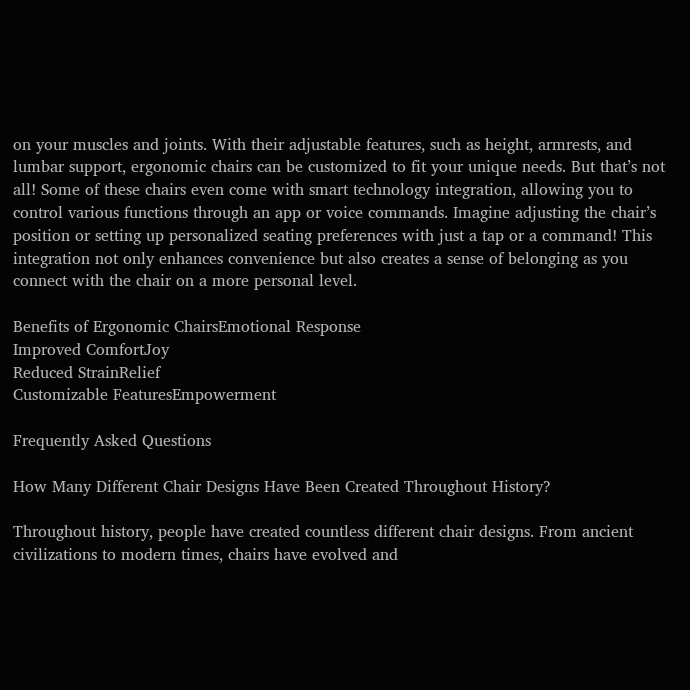on your muscles and joints. With their adjustable features, such as height, armrests, and lumbar support, ergonomic chairs can be customized to fit your unique needs. But that’s not all! Some of these chairs even come with smart technology integration, allowing you to control various functions through an app or voice commands. Imagine adjusting the chair’s position or setting up personalized seating preferences with just a tap or a command! This integration not only enhances convenience but also creates a sense of belonging as you connect with the chair on a more personal level.

Benefits of Ergonomic ChairsEmotional Response
Improved ComfortJoy
Reduced StrainRelief
Customizable FeaturesEmpowerment

Frequently Asked Questions

How Many Different Chair Designs Have Been Created Throughout History?

Throughout history, people have created countless different chair designs. From ancient civilizations to modern times, chairs have evolved and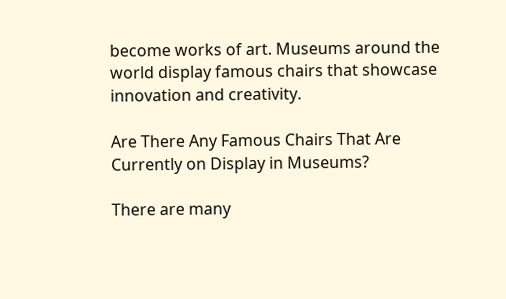become works of art. Museums around the world display famous chairs that showcase innovation and creativity.

Are There Any Famous Chairs That Are Currently on Display in Museums?

There are many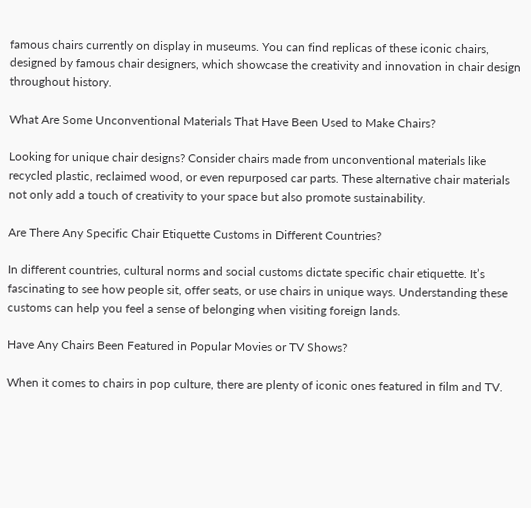famous chairs currently on display in museums. You can find replicas of these iconic chairs, designed by famous chair designers, which showcase the creativity and innovation in chair design throughout history.

What Are Some Unconventional Materials That Have Been Used to Make Chairs?

Looking for unique chair designs? Consider chairs made from unconventional materials like recycled plastic, reclaimed wood, or even repurposed car parts. These alternative chair materials not only add a touch of creativity to your space but also promote sustainability.

Are There Any Specific Chair Etiquette Customs in Different Countries?

In different countries, cultural norms and social customs dictate specific chair etiquette. It’s fascinating to see how people sit, offer seats, or use chairs in unique ways. Understanding these customs can help you feel a sense of belonging when visiting foreign lands.

Have Any Chairs Been Featured in Popular Movies or TV Shows?

When it comes to chairs in pop culture, there are plenty of iconic ones featured in film and TV.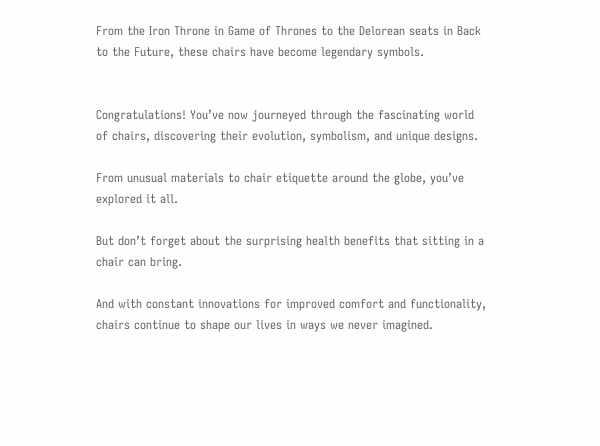From the Iron Throne in Game of Thrones to the Delorean seats in Back to the Future, these chairs have become legendary symbols.


Congratulations! You’ve now journeyed through the fascinating world of chairs, discovering their evolution, symbolism, and unique designs.

From unusual materials to chair etiquette around the globe, you’ve explored it all.

But don’t forget about the surprising health benefits that sitting in a chair can bring.

And with constant innovations for improved comfort and functionality, chairs continue to shape our lives in ways we never imagined.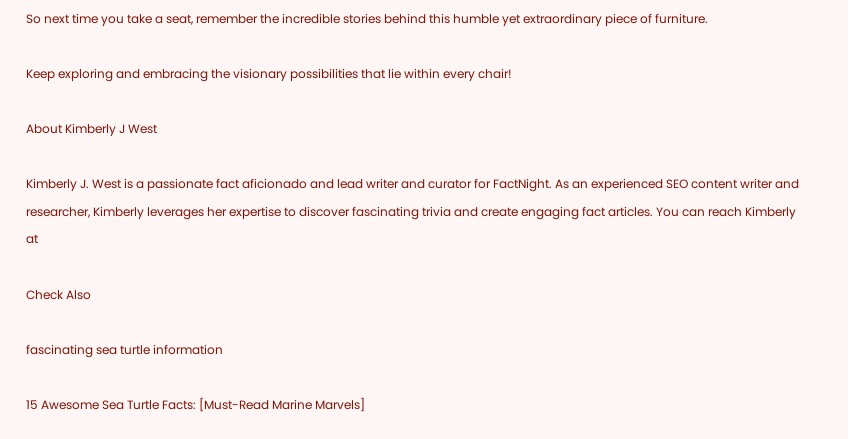So next time you take a seat, remember the incredible stories behind this humble yet extraordinary piece of furniture.

Keep exploring and embracing the visionary possibilities that lie within every chair!

About Kimberly J West

Kimberly J. West is a passionate fact aficionado and lead writer and curator for FactNight. As an experienced SEO content writer and researcher, Kimberly leverages her expertise to discover fascinating trivia and create engaging fact articles. You can reach Kimberly at

Check Also

fascinating sea turtle information

15 Awesome Sea Turtle Facts: [Must-Read Marine Marvels]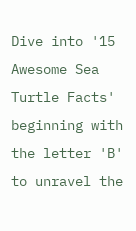Dive into '15 Awesome Sea Turtle Facts' beginning with the letter 'B' to unravel the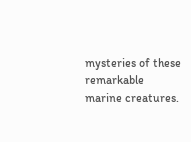mysteries of these remarkable marine creatures.